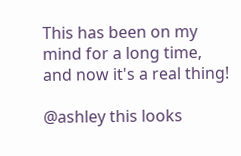This has been on my mind for a long time, and now it's a real thing!

@ashley this looks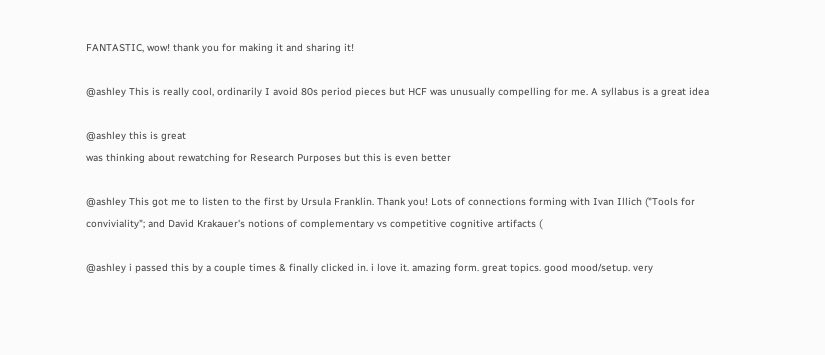FANTASTIC, wow! thank you for making it and sharing it!

@ashley This is really cool, ordinarily I avoid 80s period pieces but HCF was unusually compelling for me. A syllabus is a great idea

@ashley this is great
was thinking about rewatching for Research Purposes but this is even better

@ashley This got me to listen to the first by Ursula Franklin. Thank you! Lots of connections forming with Ivan Illich ("Tools for conviviality"; and David Krakauer's notions of complementary vs competitive cognitive artifacts (

@ashley i passed this by a couple times & finally clicked in. i love it. amazing form. great topics. good mood/setup. very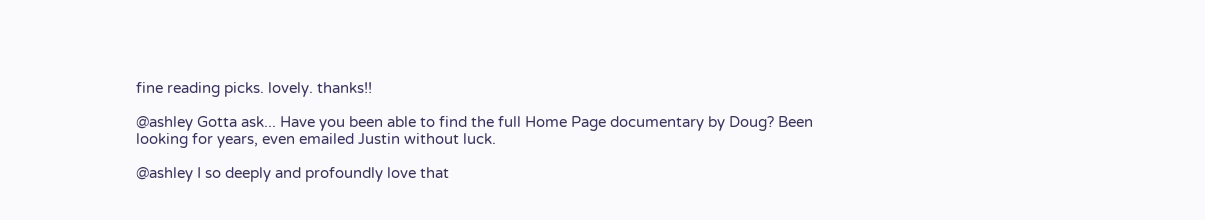fine reading picks. lovely. thanks!!

@ashley Gotta ask... Have you been able to find the full Home Page documentary by Doug? Been looking for years, even emailed Justin without luck.

@ashley I so deeply and profoundly love that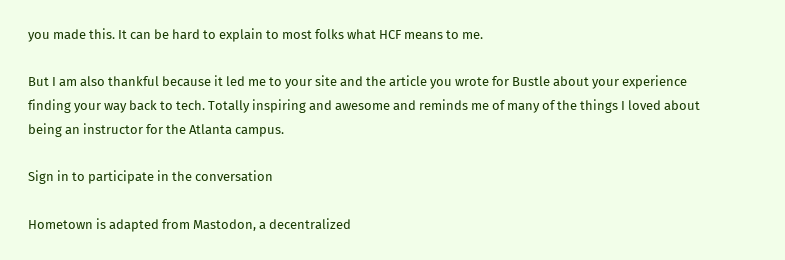you made this. It can be hard to explain to most folks what HCF means to me.

But I am also thankful because it led me to your site and the article you wrote for Bustle about your experience finding your way back to tech. Totally inspiring and awesome and reminds me of many of the things I loved about being an instructor for the Atlanta campus.

Sign in to participate in the conversation

Hometown is adapted from Mastodon, a decentralized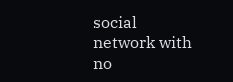social network with no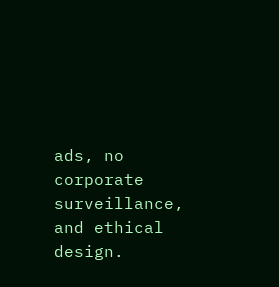ads, no corporate surveillance, and ethical design.